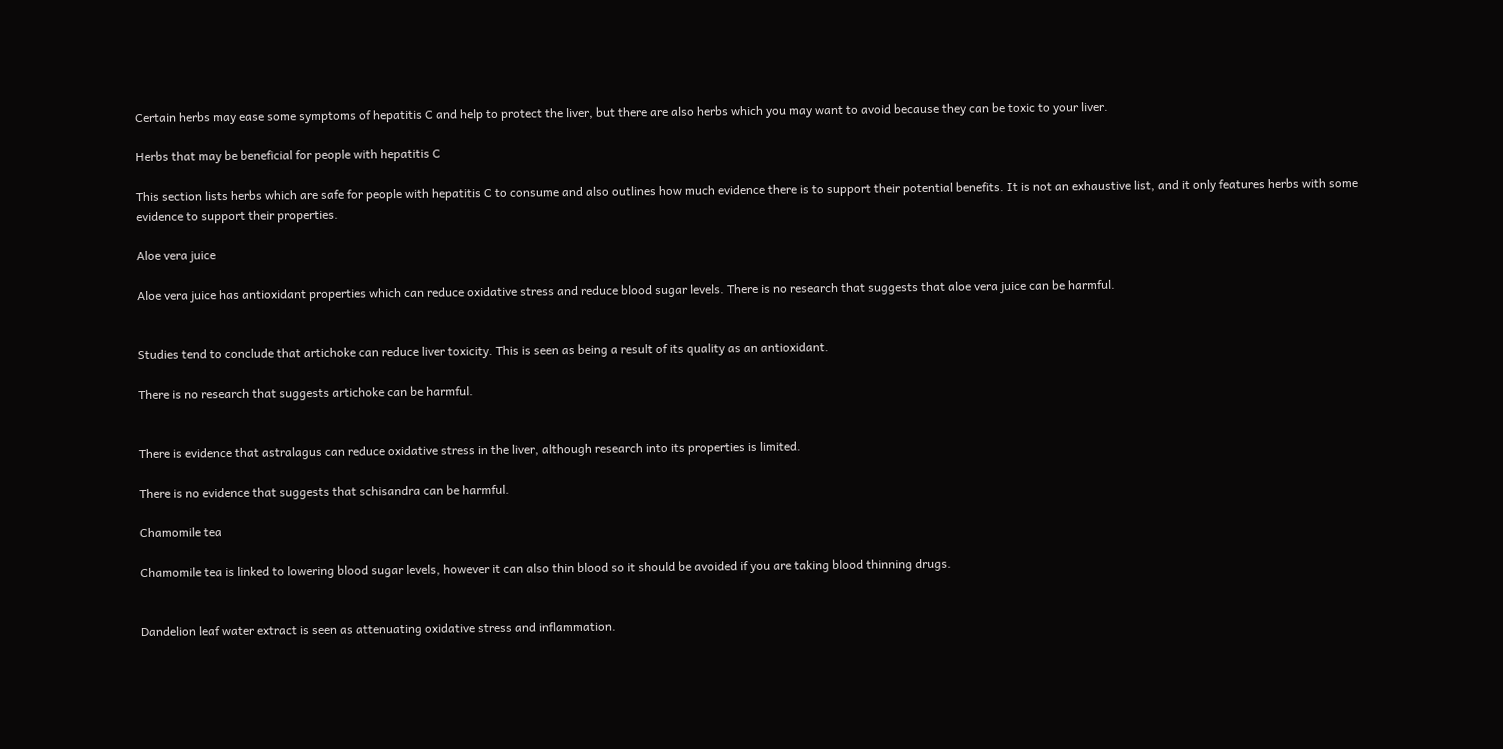Certain herbs may ease some symptoms of hepatitis C and help to protect the liver, but there are also herbs which you may want to avoid because they can be toxic to your liver.

Herbs that may be beneficial for people with hepatitis C

This section lists herbs which are safe for people with hepatitis C to consume and also outlines how much evidence there is to support their potential benefits. It is not an exhaustive list, and it only features herbs with some evidence to support their properties.

Aloe vera juice

Aloe vera juice has antioxidant properties which can reduce oxidative stress and reduce blood sugar levels. There is no research that suggests that aloe vera juice can be harmful.


Studies tend to conclude that artichoke can reduce liver toxicity. This is seen as being a result of its quality as an antioxidant.

There is no research that suggests artichoke can be harmful.


There is evidence that astralagus can reduce oxidative stress in the liver, although research into its properties is limited.

There is no evidence that suggests that schisandra can be harmful.

Chamomile tea

Chamomile tea is linked to lowering blood sugar levels, however it can also thin blood so it should be avoided if you are taking blood thinning drugs.


Dandelion leaf water extract is seen as attenuating oxidative stress and inflammation.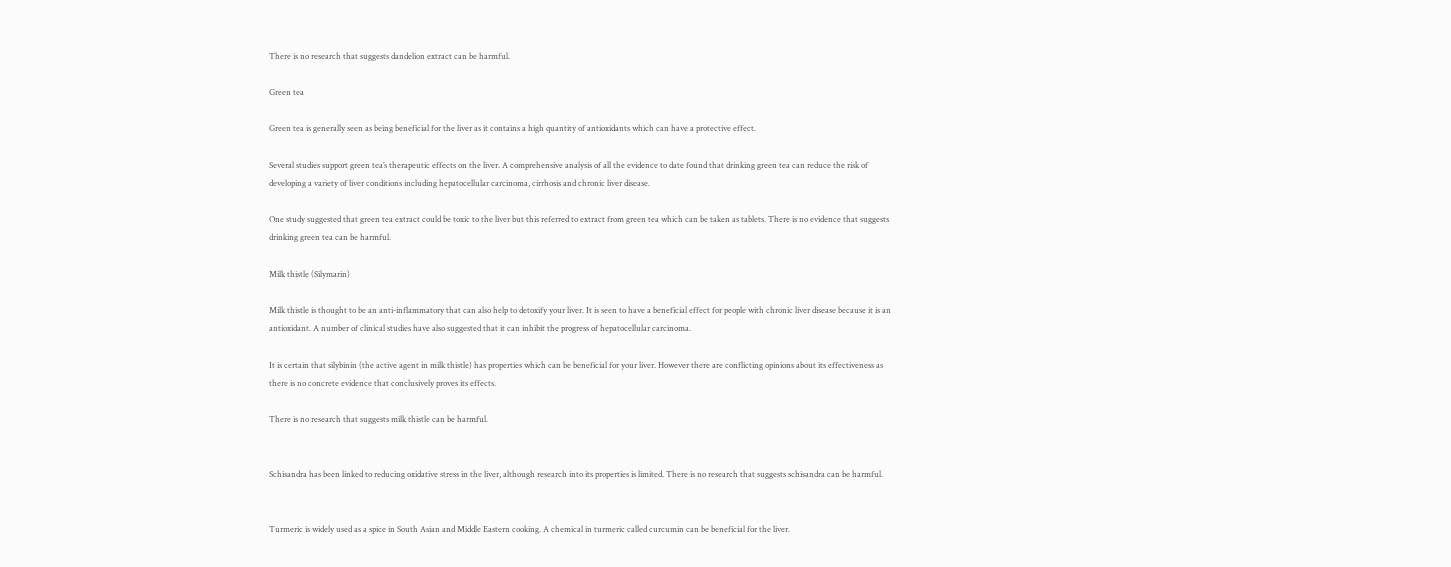There is no research that suggests dandelion extract can be harmful.

Green tea

Green tea is generally seen as being beneficial for the liver as it contains a high quantity of antioxidants which can have a protective effect.

Several studies support green tea’s therapeutic effects on the liver. A comprehensive analysis of all the evidence to date found that drinking green tea can reduce the risk of developing a variety of liver conditions including hepatocellular carcinoma, cirrhosis and chronic liver disease.

One study suggested that green tea extract could be toxic to the liver but this referred to extract from green tea which can be taken as tablets. There is no evidence that suggests drinking green tea can be harmful.

Milk thistle (Silymarin)

Milk thistle is thought to be an anti-inflammatory that can also help to detoxify your liver. It is seen to have a beneficial effect for people with chronic liver disease because it is an antioxidant. A number of clinical studies have also suggested that it can inhibit the progress of hepatocellular carcinoma.

It is certain that silybinin (the active agent in milk thistle) has properties which can be beneficial for your liver. However there are conflicting opinions about its effectiveness as there is no concrete evidence that conclusively proves its effects.

There is no research that suggests milk thistle can be harmful.


Schisandra has been linked to reducing oxidative stress in the liver, although research into its properties is limited. There is no research that suggests schisandra can be harmful.


Turmeric is widely used as a spice in South Asian and Middle Eastern cooking. A chemical in turmeric called curcumin can be beneficial for the liver.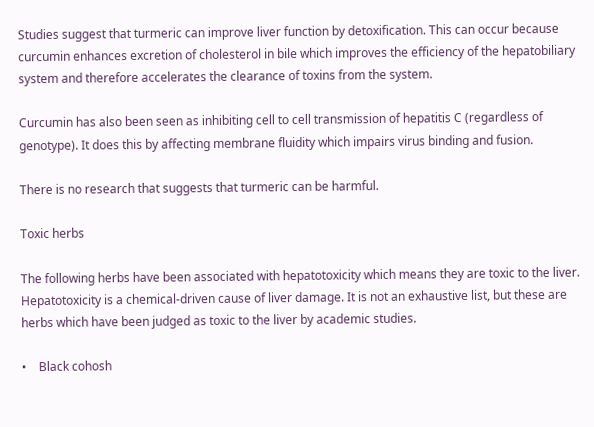Studies suggest that turmeric can improve liver function by detoxification. This can occur because curcumin enhances excretion of cholesterol in bile which improves the efficiency of the hepatobiliary system and therefore accelerates the clearance of toxins from the system.

Curcumin has also been seen as inhibiting cell to cell transmission of hepatitis C (regardless of genotype). It does this by affecting membrane fluidity which impairs virus binding and fusion.

There is no research that suggests that turmeric can be harmful.

Toxic herbs

The following herbs have been associated with hepatotoxicity which means they are toxic to the liver. Hepatotoxicity is a chemical-driven cause of liver damage. It is not an exhaustive list, but these are herbs which have been judged as toxic to the liver by academic studies.

•    Black cohosh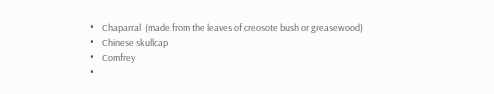•    Chaparral  (made from the leaves of creosote bush or greasewood)
•    Chinese skullcap
•    Comfrey
•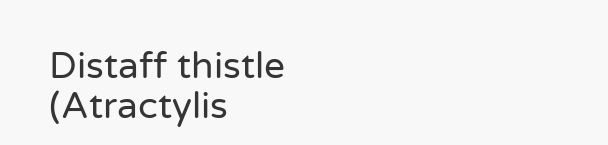Distaff thistle (Atractylis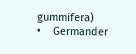gummifera)
•    Germander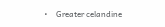•    Greater celandine